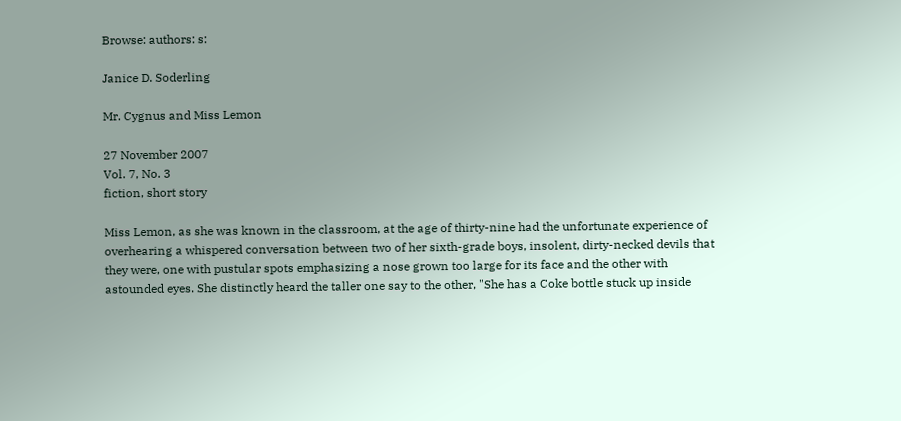Browse: authors: s:

Janice D. Soderling

Mr. Cygnus and Miss Lemon

27 November 2007
Vol. 7, No. 3
fiction, short story

Miss Lemon, as she was known in the classroom, at the age of thirty-nine had the unfortunate experience of overhearing a whispered conversation between two of her sixth-grade boys, insolent, dirty-necked devils that they were, one with pustular spots emphasizing a nose grown too large for its face and the other with astounded eyes. She distinctly heard the taller one say to the other, "She has a Coke bottle stuck up inside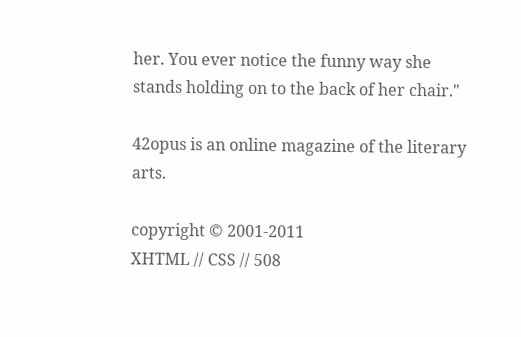her. You ever notice the funny way she stands holding on to the back of her chair."

42opus is an online magazine of the literary arts.

copyright © 2001-2011
XHTML // CSS // 508